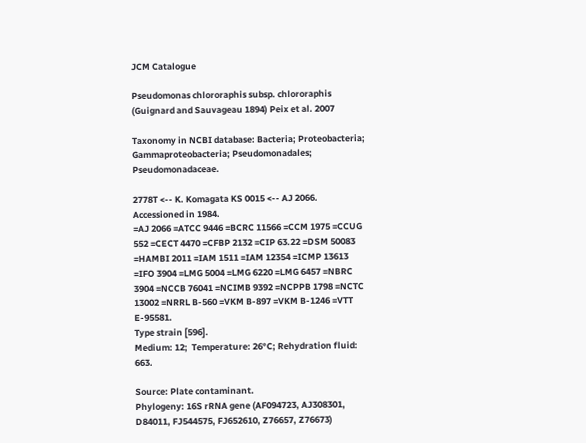JCM Catalogue

Pseudomonas chlororaphis subsp. chlororaphis (Guignard and Sauvageau 1894) Peix et al. 2007

Taxonomy in NCBI database: Bacteria; Proteobacteria; Gammaproteobacteria; Pseudomonadales; Pseudomonadaceae.

2778T <-- K. Komagata KS 0015 <-- AJ 2066.
Accessioned in 1984.
=AJ 2066 =ATCC 9446 =BCRC 11566 =CCM 1975 =CCUG 552 =CECT 4470 =CFBP 2132 =CIP 63.22 =DSM 50083 =HAMBI 2011 =IAM 1511 =IAM 12354 =ICMP 13613 =IFO 3904 =LMG 5004 =LMG 6220 =LMG 6457 =NBRC 3904 =NCCB 76041 =NCIMB 9392 =NCPPB 1798 =NCTC 13002 =NRRL B-560 =VKM B-897 =VKM B-1246 =VTT E-95581.
Type strain [596].
Medium: 12;  Temperature: 26°C; Rehydration fluid: 663.

Source: Plate contaminant.
Phylogeny: 16S rRNA gene (AF094723, AJ308301, D84011, FJ544575, FJ652610, Z76657, Z76673)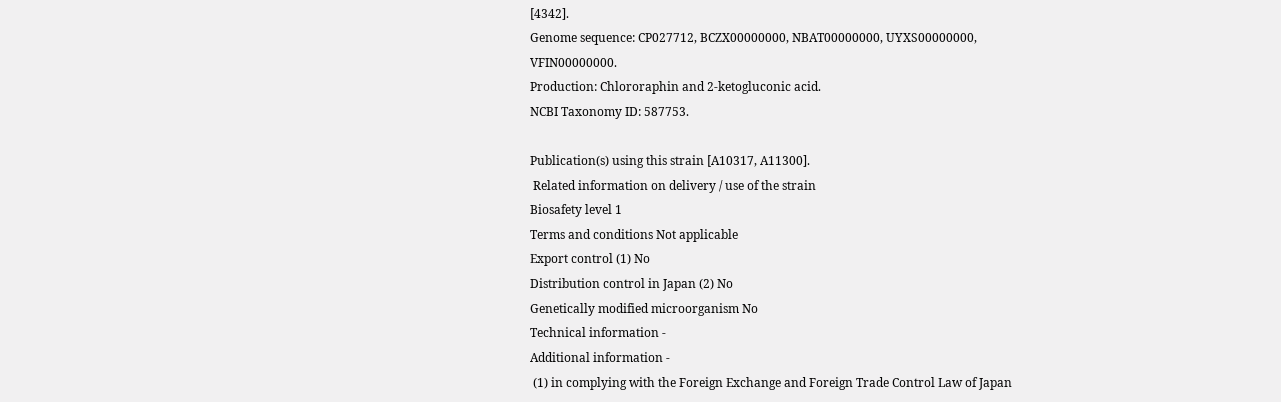[4342].
Genome sequence: CP027712, BCZX00000000, NBAT00000000, UYXS00000000, VFIN00000000.
Production: Chlororaphin and 2-ketogluconic acid.
NCBI Taxonomy ID: 587753.

Publication(s) using this strain [A10317, A11300].
 Related information on delivery / use of the strain
Biosafety level 1
Terms and conditions Not applicable
Export control (1) No
Distribution control in Japan (2) No
Genetically modified microorganism No
Technical information -
Additional information -
 (1) in complying with the Foreign Exchange and Foreign Trade Control Law of Japan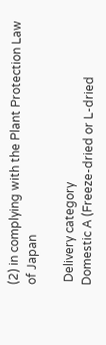(2) in complying with the Plant Protection Law of Japan

 Delivery category
Domestic A (Freeze-dried or L-dried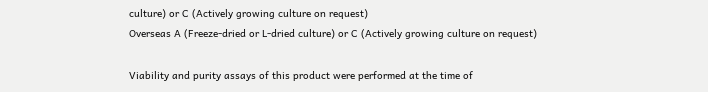culture) or C (Actively growing culture on request)
Overseas A (Freeze-dried or L-dried culture) or C (Actively growing culture on request)

Viability and purity assays of this product were performed at the time of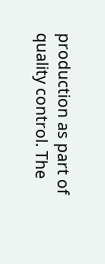production as part of quality control. The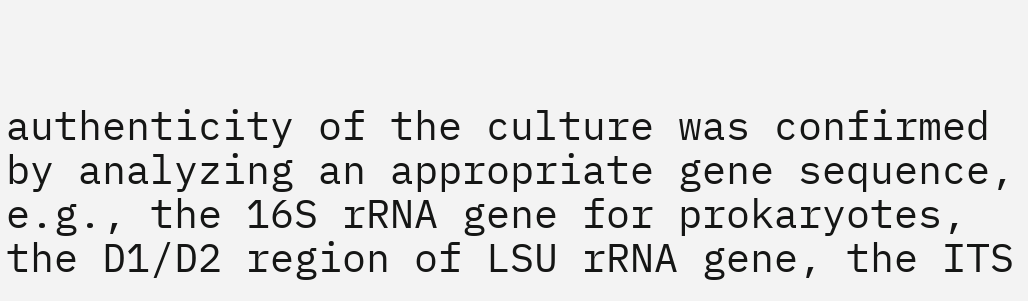authenticity of the culture was confirmed by analyzing an appropriate gene sequence, e.g., the 16S rRNA gene for prokaryotes, the D1/D2 region of LSU rRNA gene, the ITS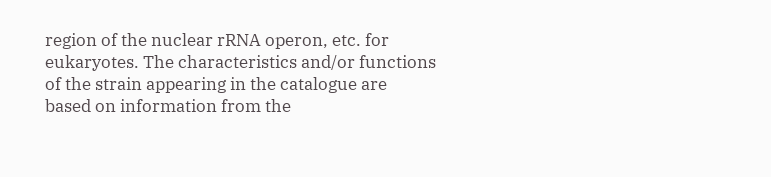region of the nuclear rRNA operon, etc. for eukaryotes. The characteristics and/or functions of the strain appearing in the catalogue are based on information from the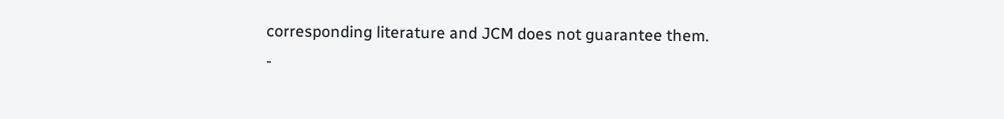corresponding literature and JCM does not guarantee them.
-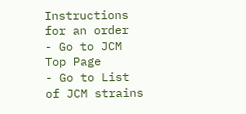Instructions for an order
- Go to JCM Top Page
- Go to List of JCM strains